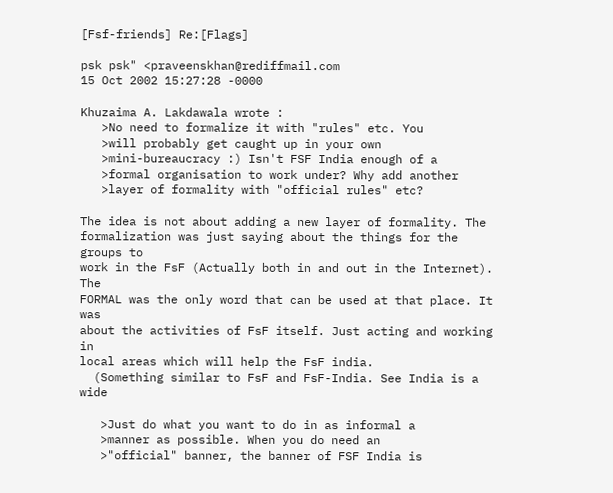[Fsf-friends] Re:[Flags]

psk psk" <praveenskhan@rediffmail.com
15 Oct 2002 15:27:28 -0000

Khuzaima A. Lakdawala wrote :
   >No need to formalize it with "rules" etc. You
   >will probably get caught up in your own
   >mini-bureaucracy :) Isn't FSF India enough of a
   >formal organisation to work under? Why add another
   >layer of formality with "official rules" etc?

The idea is not about adding a new layer of formality. The
formalization was just saying about the things for the groups to
work in the FsF (Actually both in and out in the Internet). The
FORMAL was the only word that can be used at that place. It was
about the activities of FsF itself. Just acting and working in
local areas which will help the FsF india.
  (Something similar to FsF and FsF-India. See India is a wide

   >Just do what you want to do in as informal a
   >manner as possible. When you do need an
   >"official" banner, the banner of FSF India is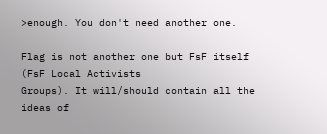>enough. You don't need another one.

Flag is not another one but FsF itself (FsF Local Activists
Groups). It will/should contain all the ideas of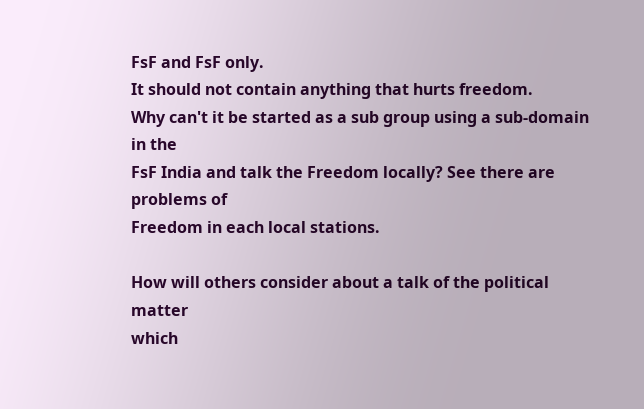FsF and FsF only.
It should not contain anything that hurts freedom.
Why can't it be started as a sub group using a sub-domain in the
FsF India and talk the Freedom locally? See there are problems of
Freedom in each local stations.

How will others consider about a talk of the political matter
which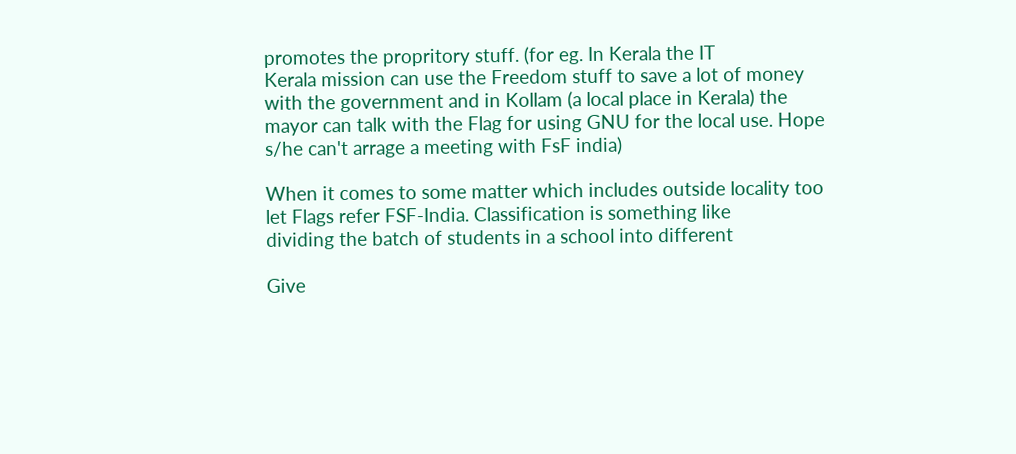promotes the propritory stuff. (for eg. In Kerala the IT
Kerala mission can use the Freedom stuff to save a lot of money
with the government and in Kollam (a local place in Kerala) the
mayor can talk with the Flag for using GNU for the local use. Hope
s/he can't arrage a meeting with FsF india)

When it comes to some matter which includes outside locality too
let Flags refer FSF-India. Classification is something like
dividing the batch of students in a school into different

Give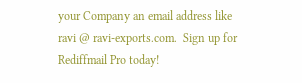your Company an email address like
ravi @ ravi-exports.com.  Sign up for Rediffmail Pro today!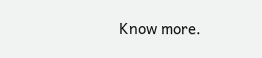Know more.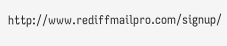http://www.rediffmailpro.com/signup/